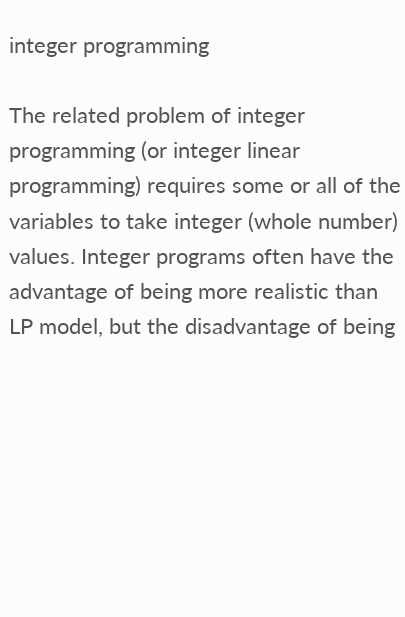integer programming

The related problem of integer programming (or integer linear programming) requires some or all of the variables to take integer (whole number) values. Integer programs often have the advantage of being more realistic than LP model, but the disadvantage of being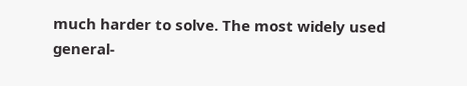much harder to solve. The most widely used general-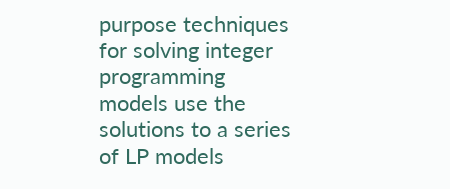purpose techniques for solving integer programming models use the solutions to a series of LP models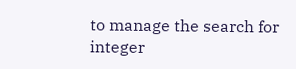to manage the search for integer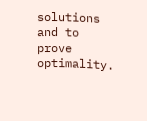solutions and to prove optimality.